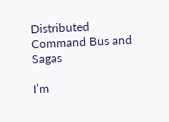Distributed Command Bus and Sagas

I’m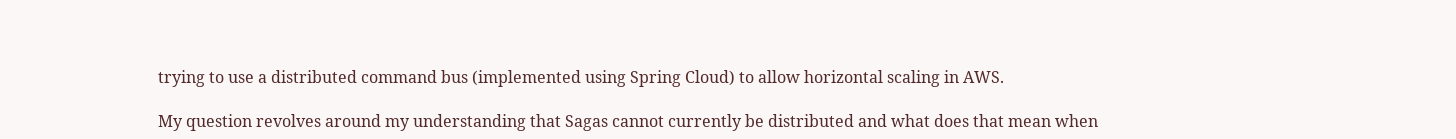trying to use a distributed command bus (implemented using Spring Cloud) to allow horizontal scaling in AWS.

My question revolves around my understanding that Sagas cannot currently be distributed and what does that mean when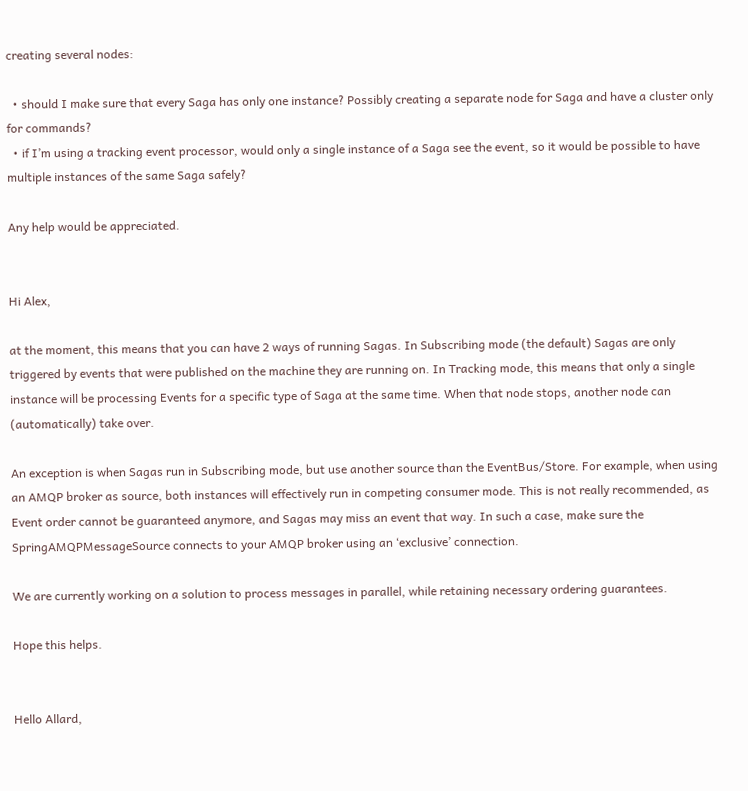creating several nodes:

  • should I make sure that every Saga has only one instance? Possibly creating a separate node for Saga and have a cluster only for commands?
  • if I’m using a tracking event processor, would only a single instance of a Saga see the event, so it would be possible to have multiple instances of the same Saga safely?

Any help would be appreciated.


Hi Alex,

at the moment, this means that you can have 2 ways of running Sagas. In Subscribing mode (the default) Sagas are only triggered by events that were published on the machine they are running on. In Tracking mode, this means that only a single instance will be processing Events for a specific type of Saga at the same time. When that node stops, another node can (automatically) take over.

An exception is when Sagas run in Subscribing mode, but use another source than the EventBus/Store. For example, when using an AMQP broker as source, both instances will effectively run in competing consumer mode. This is not really recommended, as Event order cannot be guaranteed anymore, and Sagas may miss an event that way. In such a case, make sure the SpringAMQPMessageSource connects to your AMQP broker using an ‘exclusive’ connection.

We are currently working on a solution to process messages in parallel, while retaining necessary ordering guarantees.

Hope this helps.


Hello Allard,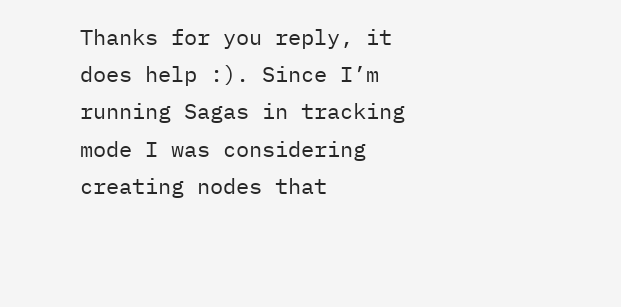Thanks for you reply, it does help :). Since I’m running Sagas in tracking mode I was considering creating nodes that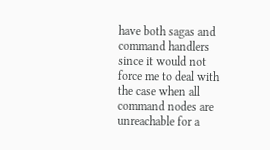have both sagas and command handlers since it would not force me to deal with the case when all command nodes are unreachable for a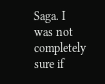Saga. I was not completely sure if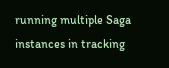running multiple Saga instances in tracking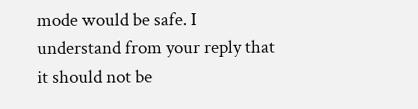mode would be safe. I understand from your reply that it should not be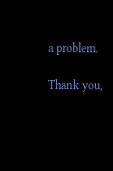a problem.

Thank you,